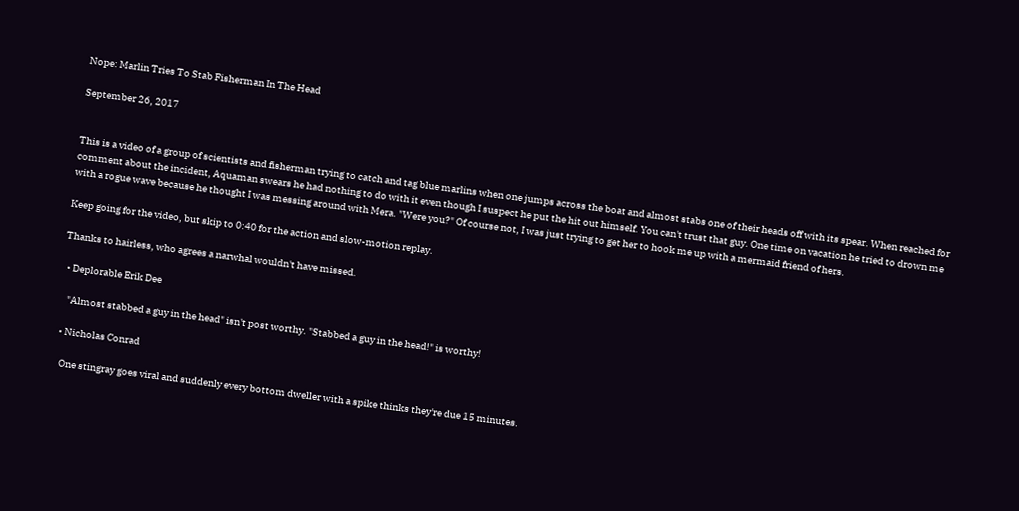Nope: Marlin Tries To Stab Fisherman In The Head

September 26, 2017


This is a video of a group of scientists and fisherman trying to catch and tag blue marlins when one jumps across the boat and almost stabs one of their heads off with its spear. When reached for comment about the incident, Aquaman swears he had nothing to do with it even though I suspect he put the hit out himself. You can't trust that guy. One time on vacation he tried to drown me with a rogue wave because he thought I was messing around with Mera. "Were you?" Of course not, I was just trying to get her to hook me up with a mermaid friend of hers.

Keep going for the video, but skip to 0:40 for the action and slow-motion replay.

Thanks to hairless, who agrees a narwhal wouldn't have missed.

  • Deplorable Erik Dee

    "Almost stabbed a guy in the head" isn't post worthy. "Stabbed a guy in the head!" is worthy!

  • Nicholas Conrad

    One stingray goes viral and suddenly every bottom dweller with a spike thinks they're due 15 minutes.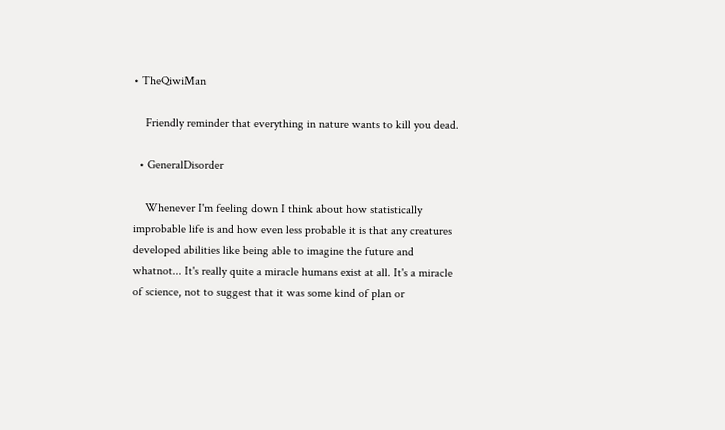• TheQiwiMan

    Friendly reminder that everything in nature wants to kill you dead.

  • GeneralDisorder

    Whenever I'm feeling down I think about how statistically improbable life is and how even less probable it is that any creatures developed abilities like being able to imagine the future and whatnot... It's really quite a miracle humans exist at all. It's a miracle of science, not to suggest that it was some kind of plan or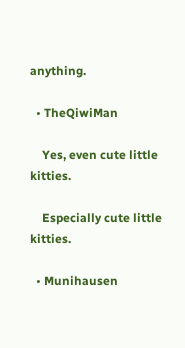anything.

  • TheQiwiMan

    Yes, even cute little kitties.

    Especially cute little kitties.

  • Munihausen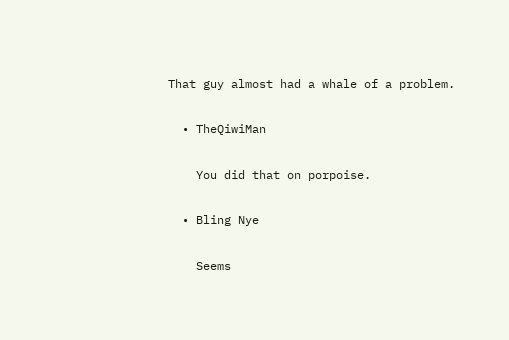That guy almost had a whale of a problem.

  • TheQiwiMan

    You did that on porpoise.

  • Bling Nye

    Seems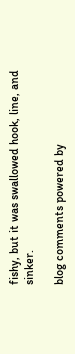fishy, but it was swallowed hook, line, and sinker.

blog comments powered by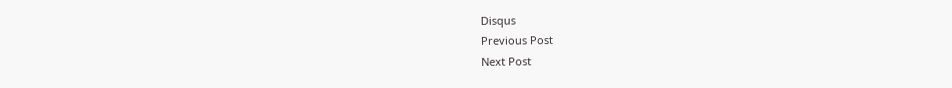Disqus
Previous Post
Next Post